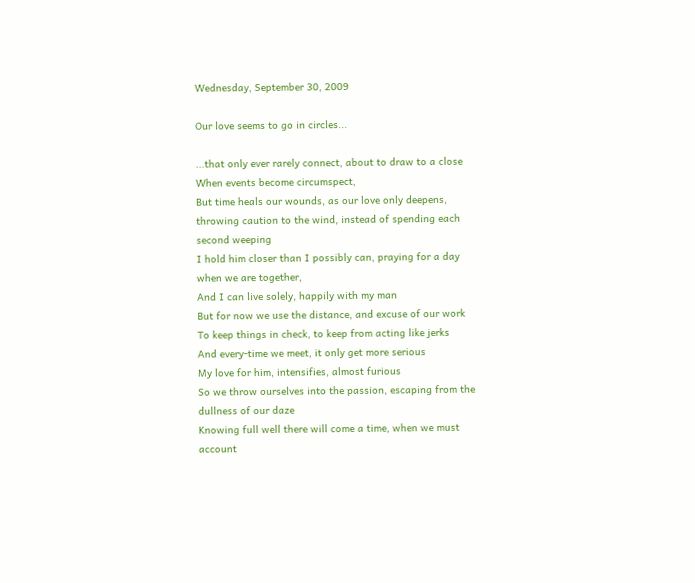Wednesday, September 30, 2009

Our love seems to go in circles...

...that only ever rarely connect, about to draw to a close
When events become circumspect,
But time heals our wounds, as our love only deepens,
throwing caution to the wind, instead of spending each second weeping
I hold him closer than I possibly can, praying for a day when we are together,
And I can live solely, happily with my man
But for now we use the distance, and excuse of our work
To keep things in check, to keep from acting like jerks
And every-time we meet, it only get more serious
My love for him, intensifies, almost furious
So we throw ourselves into the passion, escaping from the dullness of our daze
Knowing full well there will come a time, when we must account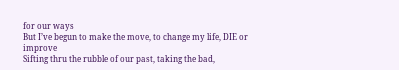for our ways
But I’ve begun to make the move, to change my life, DIE or improve
Sifting thru the rubble of our past, taking the bad,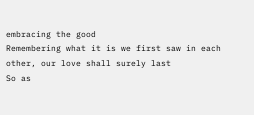embracing the good
Remembering what it is we first saw in each other, our love shall surely last
So as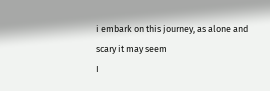i embark on this journey, as alone and scary it may seem
I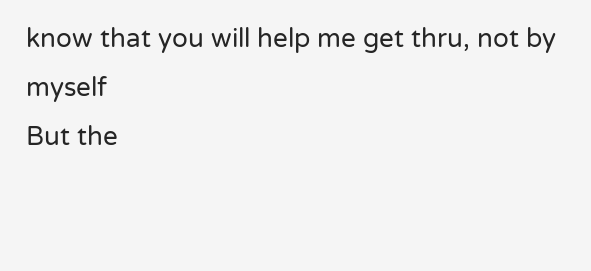know that you will help me get thru, not by myself
But the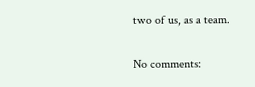two of us, as a team.

No comments: